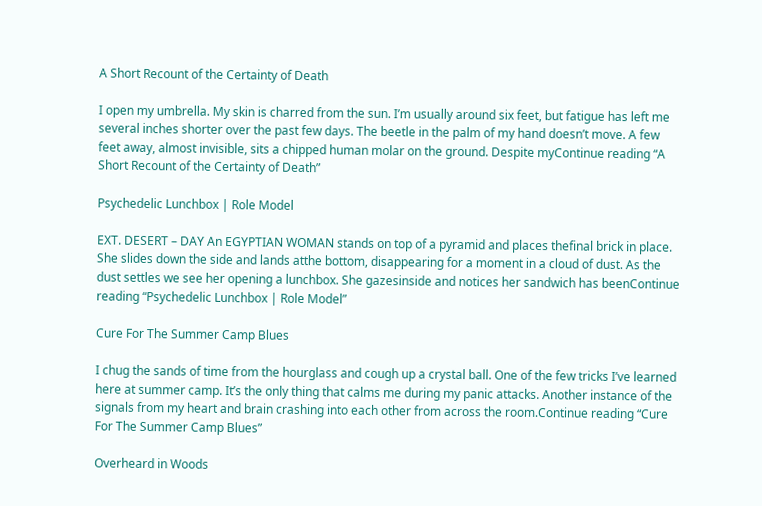A Short Recount of the Certainty of Death

I open my umbrella. My skin is charred from the sun. I’m usually around six feet, but fatigue has left me several inches shorter over the past few days. The beetle in the palm of my hand doesn’t move. A few feet away, almost invisible, sits a chipped human molar on the ground. Despite myContinue reading “A Short Recount of the Certainty of Death”

Psychedelic Lunchbox | Role Model

EXT. DESERT – DAY An EGYPTIAN WOMAN stands on top of a pyramid and places thefinal brick in place. She slides down the side and lands atthe bottom, disappearing for a moment in a cloud of dust. As the dust settles we see her opening a lunchbox. She gazesinside and notices her sandwich has beenContinue reading “Psychedelic Lunchbox | Role Model”

Cure For The Summer Camp Blues

I chug the sands of time from the hourglass and cough up a crystal ball. One of the few tricks I’ve learned here at summer camp. It’s the only thing that calms me during my panic attacks. Another instance of the signals from my heart and brain crashing into each other from across the room.Continue reading “Cure For The Summer Camp Blues”

Overheard in Woods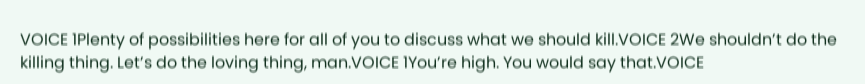VOICE 1Plenty of possibilities here for all of you to discuss what we should kill.VOICE 2We shouldn’t do the killing thing. Let’s do the loving thing, man.VOICE 1You’re high. You would say that.VOICE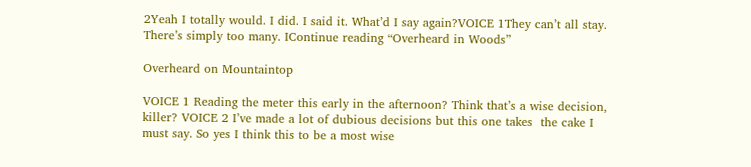2Yeah I totally would. I did. I said it. What’d I say again?VOICE 1They can’t all stay. There’s simply too many. IContinue reading “Overheard in Woods”

Overheard on Mountaintop

VOICE 1 Reading the meter this early in the afternoon? Think that’s a wise decision, killer? VOICE 2 I’ve made a lot of dubious decisions but this one takes  the cake I must say. So yes I think this to be a most wise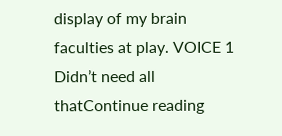display of my brain faculties at play. VOICE 1 Didn’t need all thatContinue reading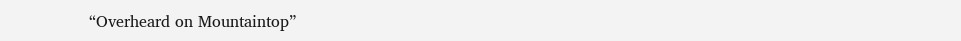“Overheard on Mountaintop”